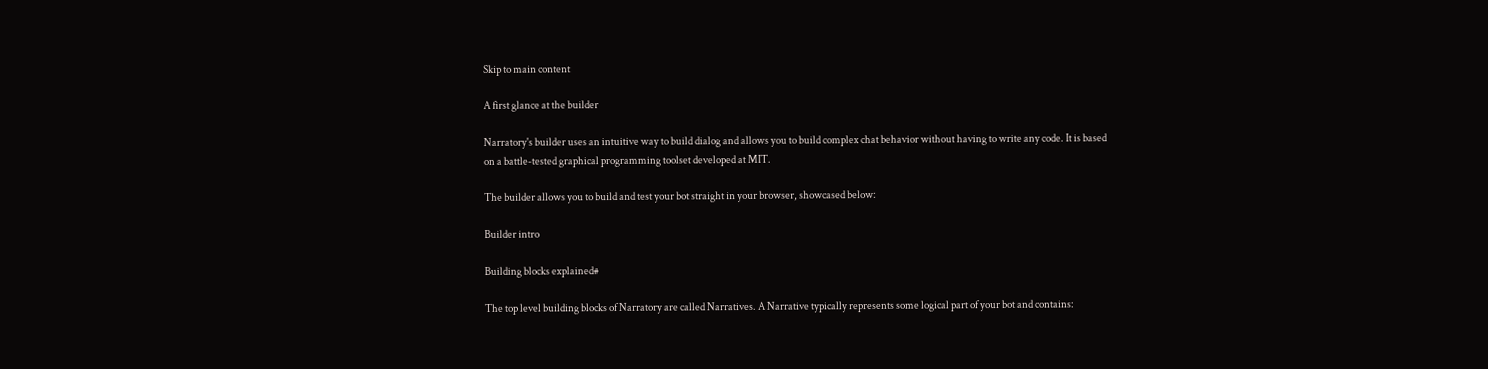Skip to main content

A first glance at the builder

Narratory's builder uses an intuitive way to build dialog and allows you to build complex chat behavior without having to write any code. It is based on a battle-tested graphical programming toolset developed at MIT.

The builder allows you to build and test your bot straight in your browser, showcased below:

Builder intro

Building blocks explained#

The top level building blocks of Narratory are called Narratives. A Narrative typically represents some logical part of your bot and contains: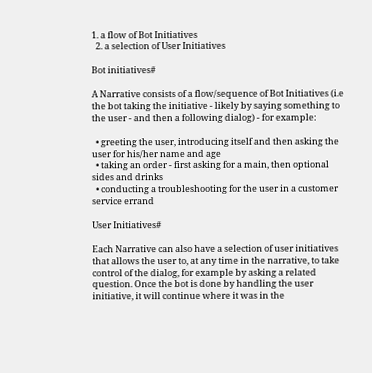1. a flow of Bot Initiatives
  2. a selection of User Initiatives

Bot initiatives#

A Narrative consists of a flow/sequence of Bot Initiatives (i.e the bot taking the initiative - likely by saying something to the user - and then a following dialog) - for example:

  • greeting the user, introducing itself and then asking the user for his/her name and age
  • taking an order - first asking for a main, then optional sides and drinks
  • conducting a troubleshooting for the user in a customer service errand

User Initiatives#

Each Narrative can also have a selection of user initiatives that allows the user to, at any time in the narrative, to take control of the dialog, for example by asking a related question. Once the bot is done by handling the user initiative, it will continue where it was in the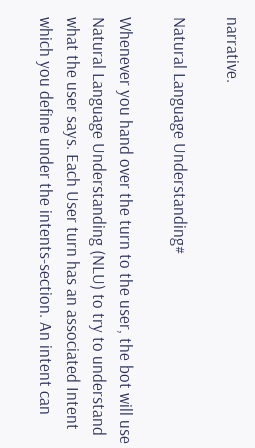narrative.

Natural Language Understanding#

Whenever you hand over the turn to the user, the bot will use Natural Language Understanding (NLU) to try to understand what the user says. Each User turn has an associated Intent which you define under the intents-section. An intent can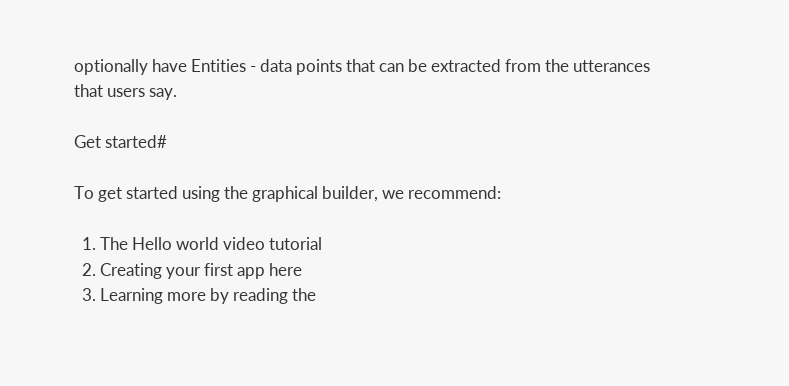optionally have Entities - data points that can be extracted from the utterances that users say.

Get started#

To get started using the graphical builder, we recommend:

  1. The Hello world video tutorial
  2. Creating your first app here
  3. Learning more by reading the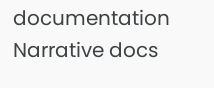documentation Narrative docs